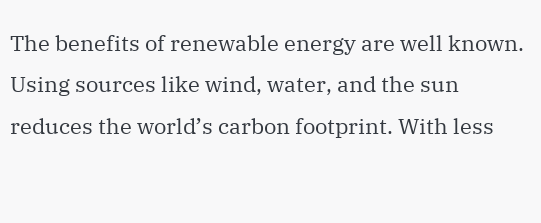The benefits of renewable energy are well known. Using sources like wind, water, and the sun reduces the world’s carbon footprint. With less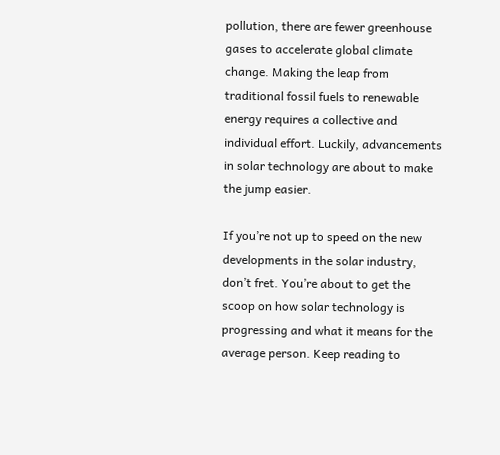pollution, there are fewer greenhouse gases to accelerate global climate change. Making the leap from traditional fossil fuels to renewable energy requires a collective and individual effort. Luckily, advancements in solar technology are about to make the jump easier.

If you’re not up to speed on the new developments in the solar industry, don’t fret. You’re about to get the scoop on how solar technology is progressing and what it means for the average person. Keep reading to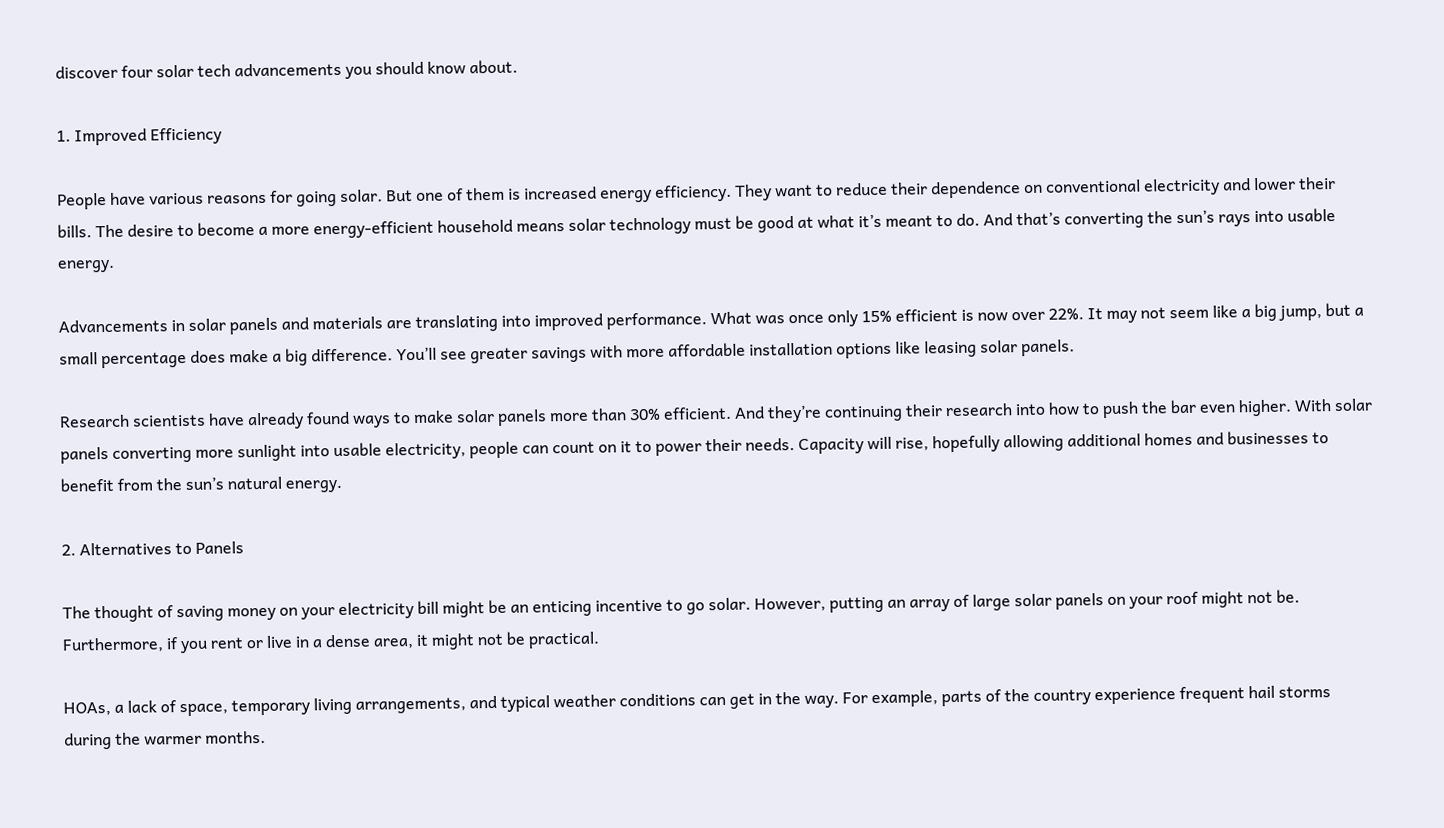discover four solar tech advancements you should know about.

1. Improved Efficiency

People have various reasons for going solar. But one of them is increased energy efficiency. They want to reduce their dependence on conventional electricity and lower their bills. The desire to become a more energy-efficient household means solar technology must be good at what it’s meant to do. And that’s converting the sun’s rays into usable energy.

Advancements in solar panels and materials are translating into improved performance. What was once only 15% efficient is now over 22%. It may not seem like a big jump, but a small percentage does make a big difference. You’ll see greater savings with more affordable installation options like leasing solar panels.

Research scientists have already found ways to make solar panels more than 30% efficient. And they’re continuing their research into how to push the bar even higher. With solar panels converting more sunlight into usable electricity, people can count on it to power their needs. Capacity will rise, hopefully allowing additional homes and businesses to benefit from the sun’s natural energy.

2. Alternatives to Panels

The thought of saving money on your electricity bill might be an enticing incentive to go solar. However, putting an array of large solar panels on your roof might not be. Furthermore, if you rent or live in a dense area, it might not be practical.

HOAs, a lack of space, temporary living arrangements, and typical weather conditions can get in the way. For example, parts of the country experience frequent hail storms during the warmer months.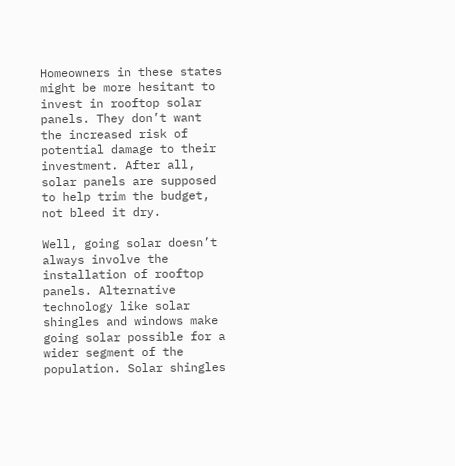Homeowners in these states might be more hesitant to invest in rooftop solar panels. They don’t want the increased risk of potential damage to their investment. After all, solar panels are supposed to help trim the budget, not bleed it dry.

Well, going solar doesn’t always involve the installation of rooftop panels. Alternative technology like solar shingles and windows make going solar possible for a wider segment of the population. Solar shingles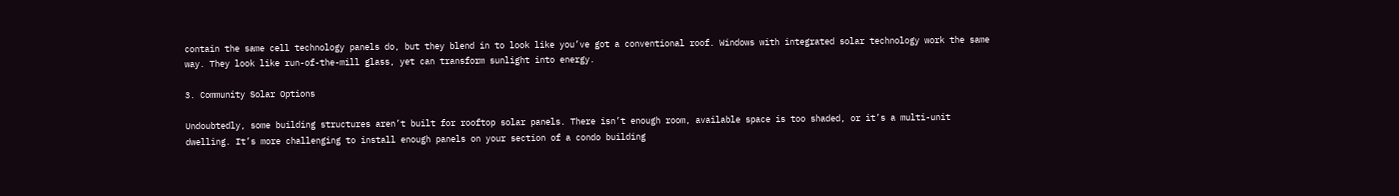contain the same cell technology panels do, but they blend in to look like you’ve got a conventional roof. Windows with integrated solar technology work the same way. They look like run-of-the-mill glass, yet can transform sunlight into energy.

3. Community Solar Options

Undoubtedly, some building structures aren’t built for rooftop solar panels. There isn’t enough room, available space is too shaded, or it’s a multi-unit dwelling. It’s more challenging to install enough panels on your section of a condo building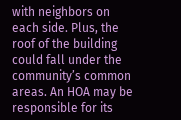with neighbors on each side. Plus, the roof of the building could fall under the community’s common areas. An HOA may be responsible for its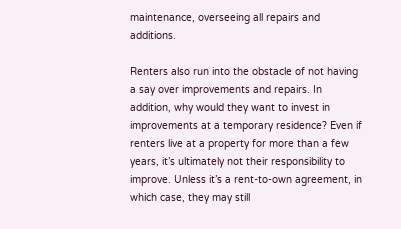maintenance, overseeing all repairs and additions.

Renters also run into the obstacle of not having a say over improvements and repairs. In addition, why would they want to invest in improvements at a temporary residence? Even if renters live at a property for more than a few years, it’s ultimately not their responsibility to improve. Unless it’s a rent-to-own agreement, in which case, they may still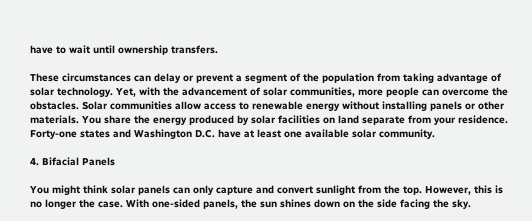have to wait until ownership transfers.

These circumstances can delay or prevent a segment of the population from taking advantage of solar technology. Yet, with the advancement of solar communities, more people can overcome the obstacles. Solar communities allow access to renewable energy without installing panels or other materials. You share the energy produced by solar facilities on land separate from your residence. Forty-one states and Washington D.C. have at least one available solar community.

4. Bifacial Panels

You might think solar panels can only capture and convert sunlight from the top. However, this is no longer the case. With one-sided panels, the sun shines down on the side facing the sky.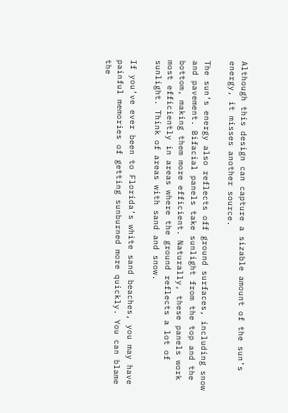Although this design can capture a sizable amount of the sun’s energy, it misses another source.

The sun’s energy also reflects off ground surfaces, including snow and pavement. Bifacial panels take sunlight from the top and the bottom, making them more efficient. Naturally, these panels work most efficiently in areas where the ground reflects a lot of sunlight. Think of areas with sand and snow.

If you’ve ever been to Florida’s white sand beaches, you may have painful memories of getting sunburned more quickly. You can blame the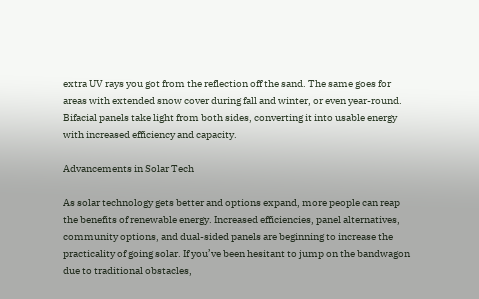extra UV rays you got from the reflection off the sand. The same goes for areas with extended snow cover during fall and winter, or even year-round. Bifacial panels take light from both sides, converting it into usable energy with increased efficiency and capacity.

Advancements in Solar Tech

As solar technology gets better and options expand, more people can reap the benefits of renewable energy. Increased efficiencies, panel alternatives, community options, and dual-sided panels are beginning to increase the practicality of going solar. If you’ve been hesitant to jump on the bandwagon due to traditional obstacles,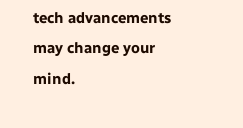tech advancements may change your mind.